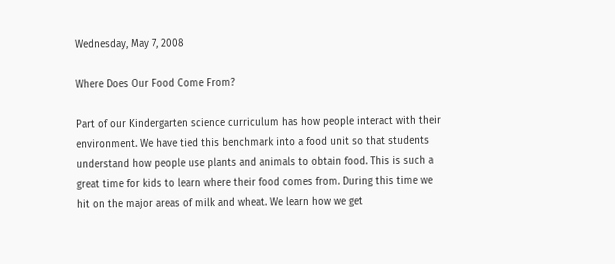Wednesday, May 7, 2008

Where Does Our Food Come From?

Part of our Kindergarten science curriculum has how people interact with their environment. We have tied this benchmark into a food unit so that students understand how people use plants and animals to obtain food. This is such a great time for kids to learn where their food comes from. During this time we hit on the major areas of milk and wheat. We learn how we get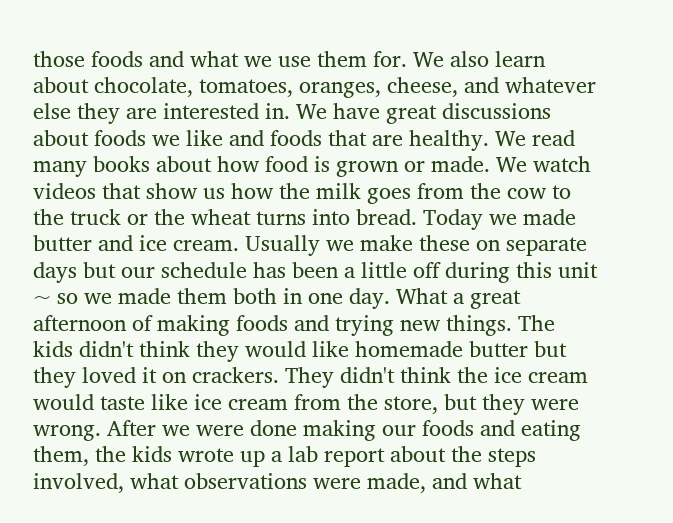those foods and what we use them for. We also learn about chocolate, tomatoes, oranges, cheese, and whatever else they are interested in. We have great discussions about foods we like and foods that are healthy. We read many books about how food is grown or made. We watch videos that show us how the milk goes from the cow to the truck or the wheat turns into bread. Today we made butter and ice cream. Usually we make these on separate days but our schedule has been a little off during this unit ~ so we made them both in one day. What a great afternoon of making foods and trying new things. The kids didn't think they would like homemade butter but they loved it on crackers. They didn't think the ice cream would taste like ice cream from the store, but they were wrong. After we were done making our foods and eating them, the kids wrote up a lab report about the steps involved, what observations were made, and what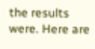the results were. Here are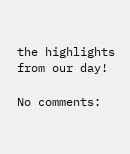the highlights from our day!

No comments: